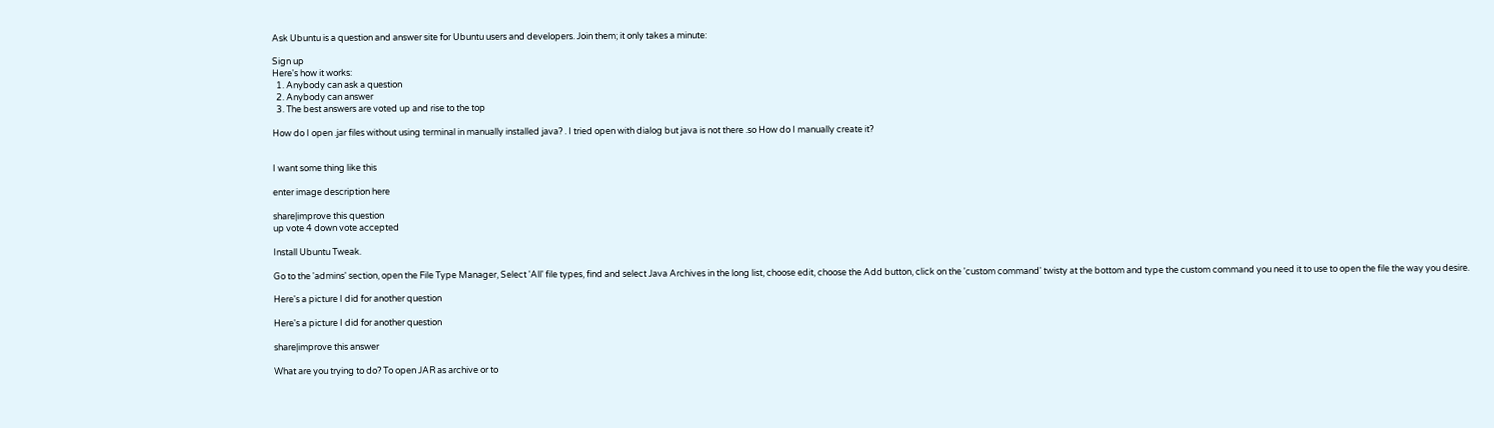Ask Ubuntu is a question and answer site for Ubuntu users and developers. Join them; it only takes a minute:

Sign up
Here's how it works:
  1. Anybody can ask a question
  2. Anybody can answer
  3. The best answers are voted up and rise to the top

How do I open .jar files without using terminal in manually installed java? . I tried open with dialog but java is not there .so How do I manually create it?


I want some thing like this

enter image description here

share|improve this question
up vote 4 down vote accepted

Install Ubuntu Tweak.

Go to the 'admins' section, open the File Type Manager, Select 'All' file types, find and select Java Archives in the long list, choose edit, choose the Add button, click on the 'custom command' twisty at the bottom and type the custom command you need it to use to open the file the way you desire.

Here's a picture I did for another question

Here's a picture I did for another question

share|improve this answer

What are you trying to do? To open JAR as archive or to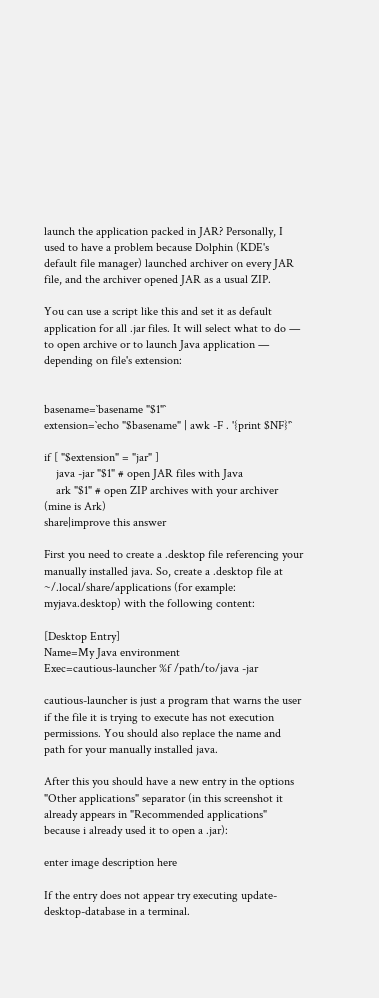launch the application packed in JAR? Personally, I used to have a problem because Dolphin (KDE's default file manager) launched archiver on every JAR file, and the archiver opened JAR as a usual ZIP.

You can use a script like this and set it as default application for all .jar files. It will select what to do — to open archive or to launch Java application — depending on file's extension:


basename=`basename "$1"`
extension=`echo "$basename" | awk -F . '{print $NF}'`

if [ "$extension" = "jar" ]
    java -jar "$1" # open JAR files with Java
    ark "$1" # open ZIP archives with your archiver (mine is Ark)
share|improve this answer

First you need to create a .desktop file referencing your manually installed java. So, create a .desktop file at ~/.local/share/applications (for example: myjava.desktop) with the following content:

[Desktop Entry]
Name=My Java environment
Exec=cautious-launcher %f /path/to/java -jar

cautious-launcher is just a program that warns the user if the file it is trying to execute has not execution permissions. You should also replace the name and path for your manually installed java.

After this you should have a new entry in the options "Other applications" separator (in this screenshot it already appears in "Recommended applications" because i already used it to open a .jar):

enter image description here

If the entry does not appear try executing update-desktop-database in a terminal.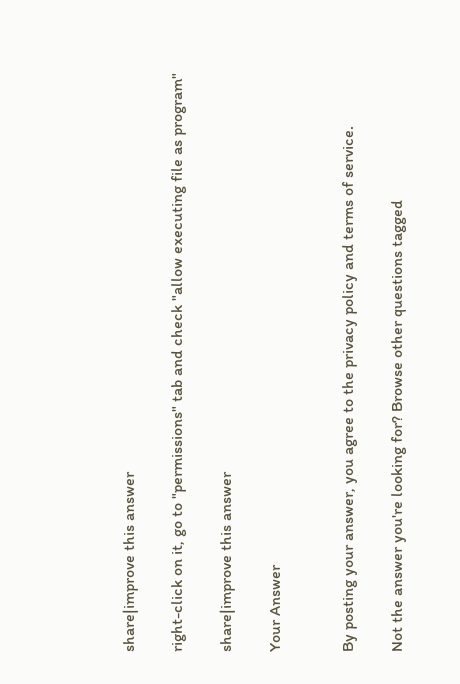share|improve this answer

right-click on it, go to "permissions" tab and check "allow executing file as program"

share|improve this answer

Your Answer


By posting your answer, you agree to the privacy policy and terms of service.

Not the answer you're looking for? Browse other questions tagged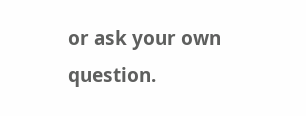or ask your own question.